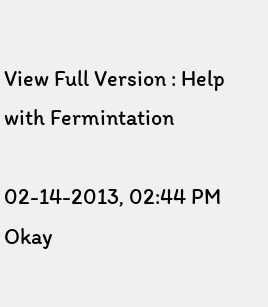View Full Version : Help with Fermintation

02-14-2013, 02:44 PM
Okay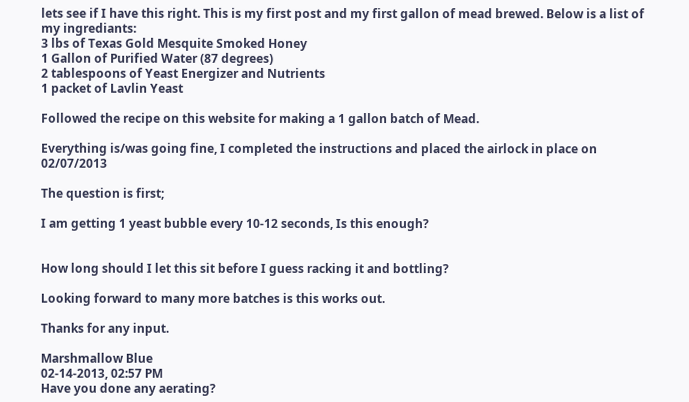lets see if I have this right. This is my first post and my first gallon of mead brewed. Below is a list of my ingrediants:
3 lbs of Texas Gold Mesquite Smoked Honey
1 Gallon of Purified Water (87 degrees)
2 tablespoons of Yeast Energizer and Nutrients
1 packet of Lavlin Yeast

Followed the recipe on this website for making a 1 gallon batch of Mead.

Everything is/was going fine, I completed the instructions and placed the airlock in place on 02/07/2013

The question is first;

I am getting 1 yeast bubble every 10-12 seconds, Is this enough?


How long should I let this sit before I guess racking it and bottling?

Looking forward to many more batches is this works out.

Thanks for any input.

Marshmallow Blue
02-14-2013, 02:57 PM
Have you done any aerating?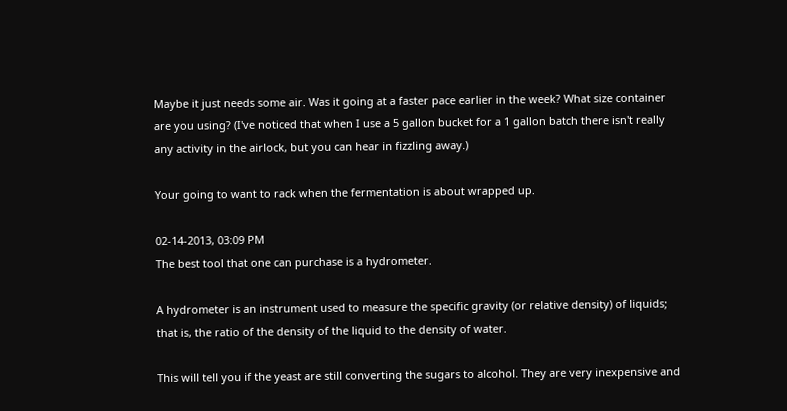Maybe it just needs some air. Was it going at a faster pace earlier in the week? What size container are you using? (I've noticed that when I use a 5 gallon bucket for a 1 gallon batch there isn't really any activity in the airlock, but you can hear in fizzling away.)

Your going to want to rack when the fermentation is about wrapped up.

02-14-2013, 03:09 PM
The best tool that one can purchase is a hydrometer.

A hydrometer is an instrument used to measure the specific gravity (or relative density) of liquids; that is, the ratio of the density of the liquid to the density of water.

This will tell you if the yeast are still converting the sugars to alcohol. They are very inexpensive and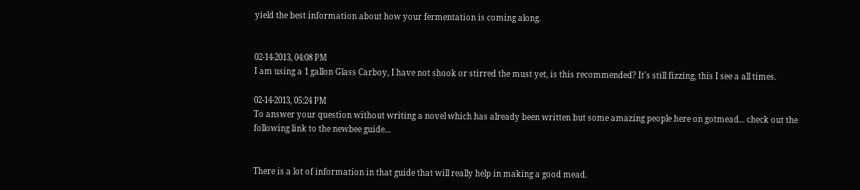yield the best information about how your fermentation is coming along.


02-14-2013, 04:08 PM
I am using a 1 gallon Glass Carboy, I have not shook or stirred the must yet, is this recommended? It's still fizzing, this I see a all times.

02-14-2013, 05:24 PM
To answer your question without writing a novel which has already been written but some amazing people here on gotmead... check out the following link to the newbee guide...


There is a lot of information in that guide that will really help in making a good mead.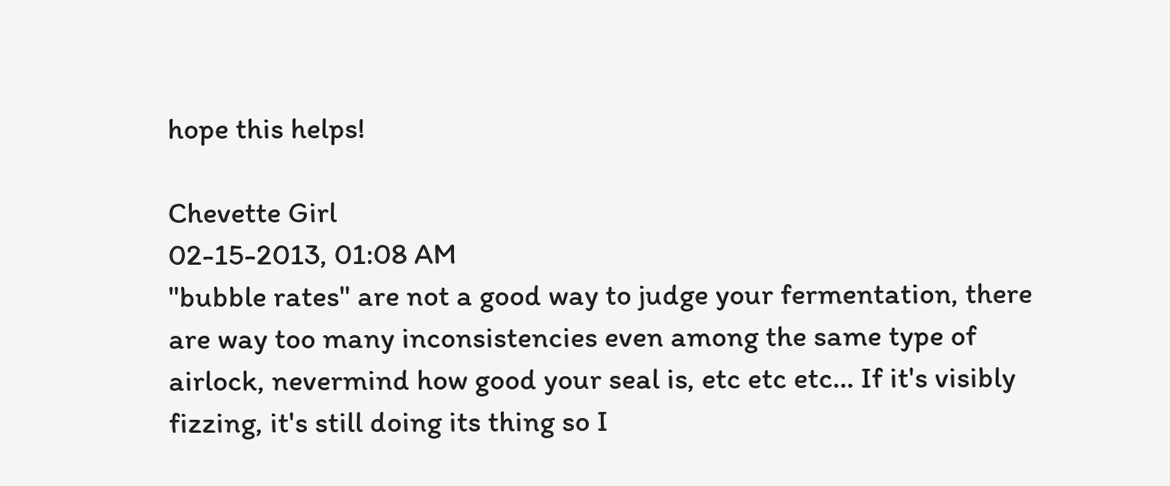hope this helps!

Chevette Girl
02-15-2013, 01:08 AM
"bubble rates" are not a good way to judge your fermentation, there are way too many inconsistencies even among the same type of airlock, nevermind how good your seal is, etc etc etc... If it's visibly fizzing, it's still doing its thing so I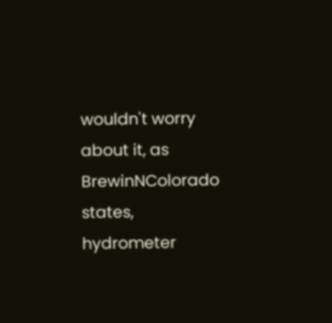wouldn't worry about it, as BrewinNColorado states, hydrometer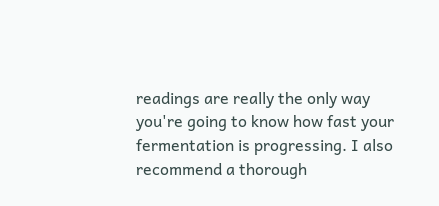readings are really the only way you're going to know how fast your fermentation is progressing. I also recommend a thorough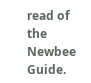read of the Newbee Guide.